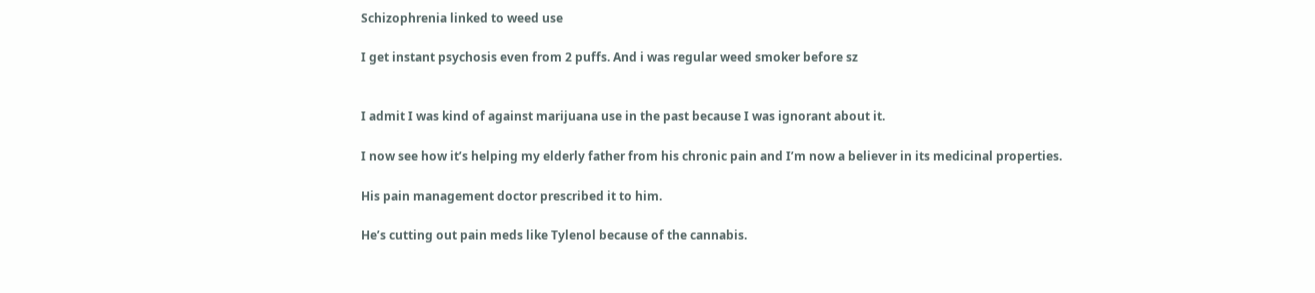Schizophrenia linked to weed use

I get instant psychosis even from 2 puffs. And i was regular weed smoker before sz


I admit I was kind of against marijuana use in the past because I was ignorant about it.

I now see how it’s helping my elderly father from his chronic pain and I’m now a believer in its medicinal properties.

His pain management doctor prescribed it to him.

He’s cutting out pain meds like Tylenol because of the cannabis.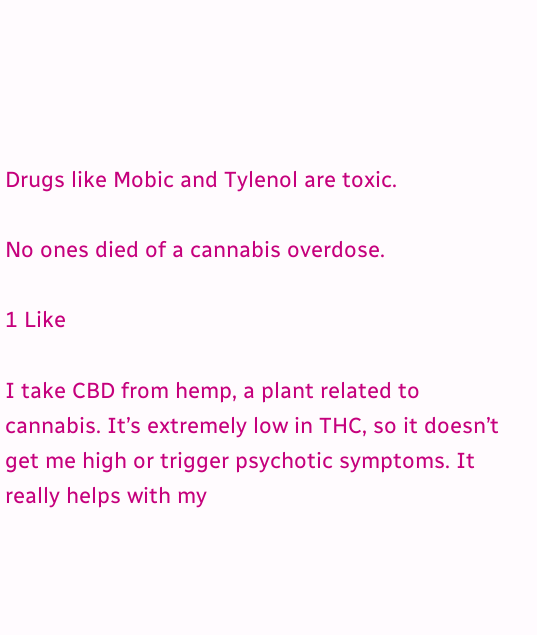Drugs like Mobic and Tylenol are toxic.

No ones died of a cannabis overdose.

1 Like

I take CBD from hemp, a plant related to cannabis. It’s extremely low in THC, so it doesn’t get me high or trigger psychotic symptoms. It really helps with my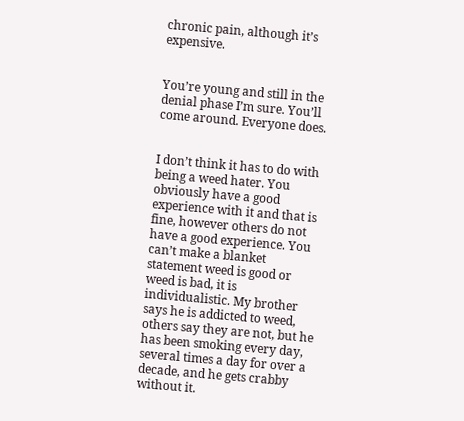chronic pain, although it’s expensive.


You’re young and still in the denial phase I’m sure. You’ll come around. Everyone does.


I don’t think it has to do with being a weed hater. You obviously have a good experience with it and that is fine, however others do not have a good experience. You can’t make a blanket statement weed is good or weed is bad, it is individualistic. My brother says he is addicted to weed, others say they are not, but he has been smoking every day, several times a day for over a decade, and he gets crabby without it.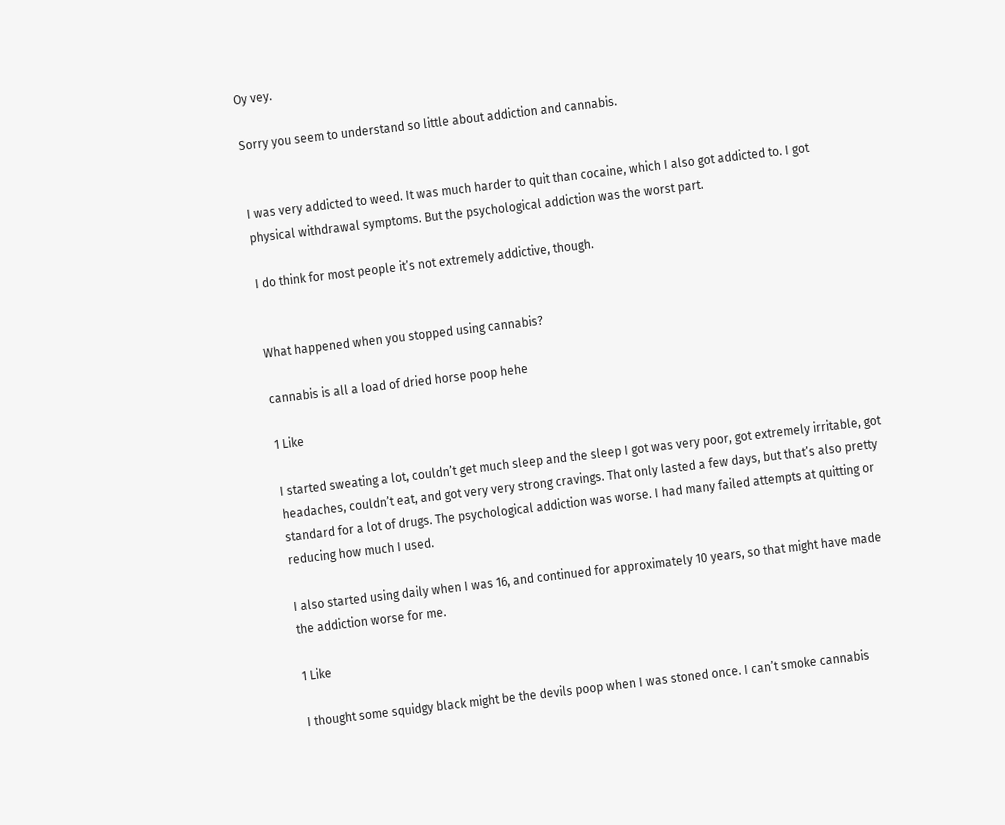Oy vey.

Sorry you seem to understand so little about addiction and cannabis.


I was very addicted to weed. It was much harder to quit than cocaine, which I also got addicted to. I got physical withdrawal symptoms. But the psychological addiction was the worst part.

I do think for most people it’s not extremely addictive, though.


What happened when you stopped using cannabis?

cannabis is all a load of dried horse poop hehe

1 Like

I started sweating a lot, couldn’t get much sleep and the sleep I got was very poor, got extremely irritable, got headaches, couldn’t eat, and got very very strong cravings. That only lasted a few days, but that’s also pretty standard for a lot of drugs. The psychological addiction was worse. I had many failed attempts at quitting or reducing how much I used.

I also started using daily when I was 16, and continued for approximately 10 years, so that might have made the addiction worse for me.

1 Like

I thought some squidgy black might be the devils poop when I was stoned once. I can’t smoke cannabis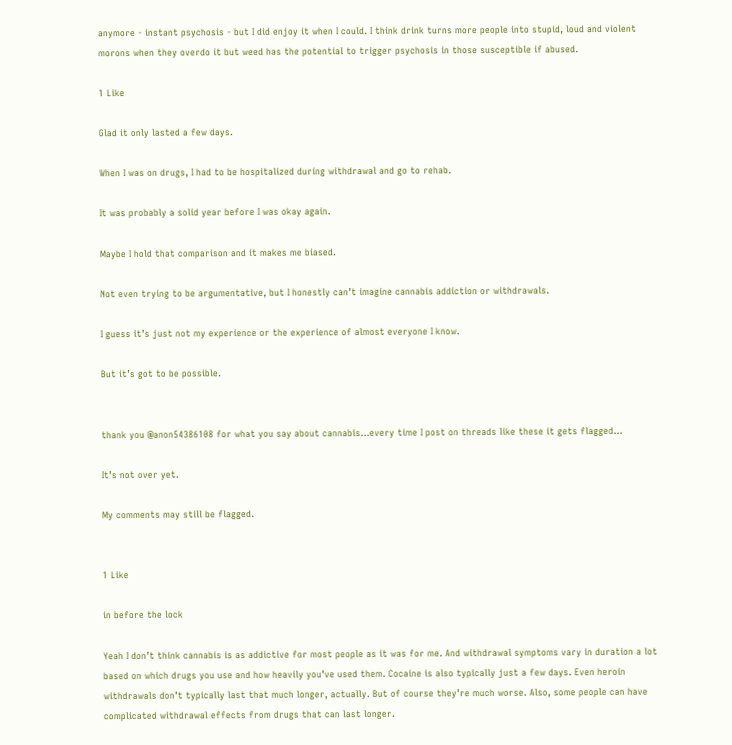anymore - instant psychosis - but I did enjoy it when I could. I think drink turns more people into stupid, loud and violent morons when they overdo it but weed has the potential to trigger psychosis in those susceptible if abused.

1 Like

Glad it only lasted a few days.

When I was on drugs, I had to be hospitalized during withdrawal and go to rehab.

It was probably a solid year before I was okay again.

Maybe I hold that comparison and it makes me biased.

Not even trying to be argumentative, but I honestly can’t imagine cannabis addiction or withdrawals.

I guess it’s just not my experience or the experience of almost everyone I know.

But it’s got to be possible.


thank you @anon54386108 for what you say about cannabis…every time I post on threads like these it gets flagged…

It’s not over yet.

My comments may still be flagged.


1 Like

in before the lock

Yeah I don’t think cannabis is as addictive for most people as it was for me. And withdrawal symptoms vary in duration a lot based on which drugs you use and how heavily you’ve used them. Cocaine is also typically just a few days. Even heroin withdrawals don’t typically last that much longer, actually. But of course they’re much worse. Also, some people can have complicated withdrawal effects from drugs that can last longer.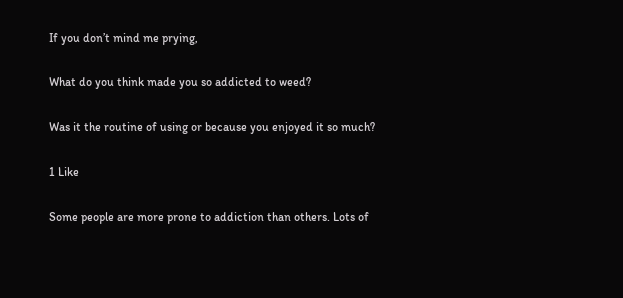If you don’t mind me prying,

What do you think made you so addicted to weed?

Was it the routine of using or because you enjoyed it so much?

1 Like

Some people are more prone to addiction than others. Lots of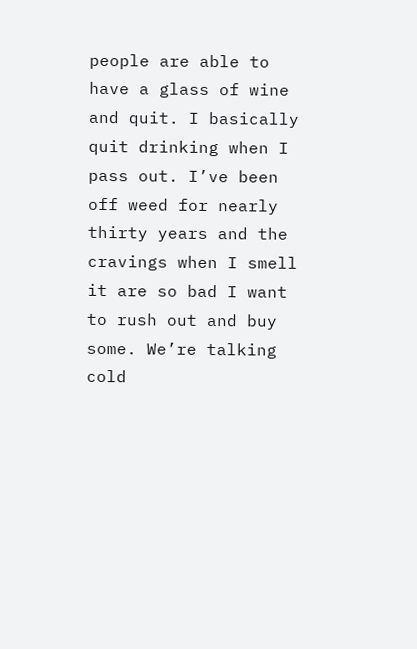people are able to have a glass of wine and quit. I basically quit drinking when I pass out. I’ve been off weed for nearly thirty years and the cravings when I smell it are so bad I want to rush out and buy some. We’re talking cold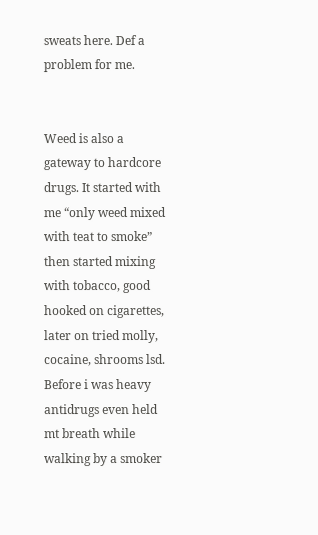sweats here. Def a problem for me.


Weed is also a gateway to hardcore drugs. It started with me “only weed mixed with teat to smoke” then started mixing with tobacco, good hooked on cigarettes, later on tried molly, cocaine, shrooms lsd. Before i was heavy antidrugs even held mt breath while walking by a smoker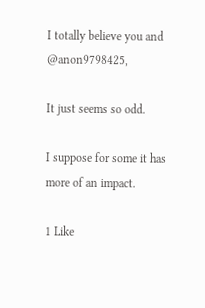I totally believe you and @anon9798425,

It just seems so odd.

I suppose for some it has more of an impact.

1 Like